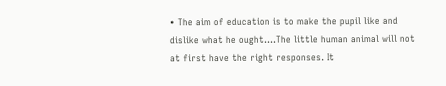• The aim of education is to make the pupil like and dislike what he ought....The little human animal will not at first have the right responses. It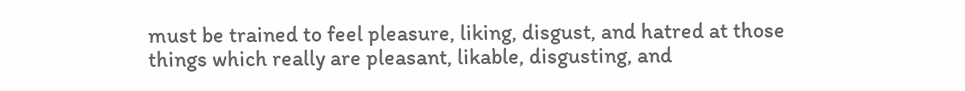must be trained to feel pleasure, liking, disgust, and hatred at those things which really are pleasant, likable, disgusting, and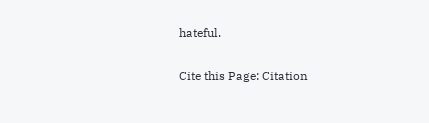hateful.

Cite this Page: Citation